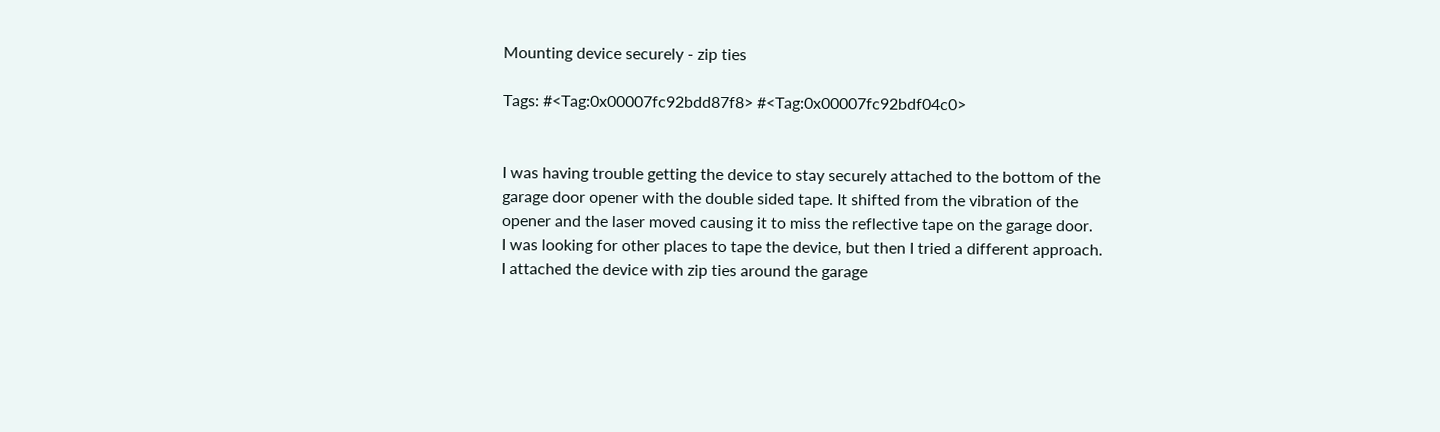Mounting device securely - zip ties

Tags: #<Tag:0x00007fc92bdd87f8> #<Tag:0x00007fc92bdf04c0>


I was having trouble getting the device to stay securely attached to the bottom of the garage door opener with the double sided tape. It shifted from the vibration of the opener and the laser moved causing it to miss the reflective tape on the garage door.
I was looking for other places to tape the device, but then I tried a different approach. I attached the device with zip ties around the garage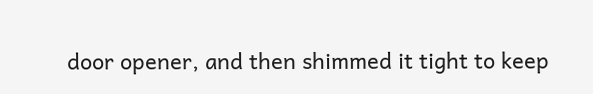door opener, and then shimmed it tight to keep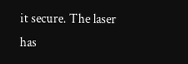it secure. The laser has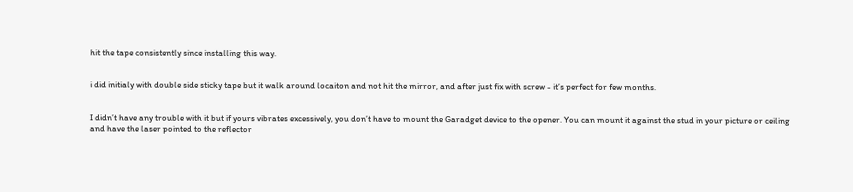hit the tape consistently since installing this way.


i did initialy with double side sticky tape but it walk around locaiton and not hit the mirror, and after just fix with screw - it’s perfect for few months.


I didn’t have any trouble with it but if yours vibrates excessively, you don’t have to mount the Garadget device to the opener. You can mount it against the stud in your picture or ceiling and have the laser pointed to the reflector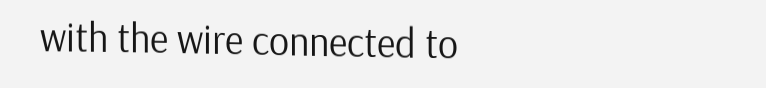with the wire connected to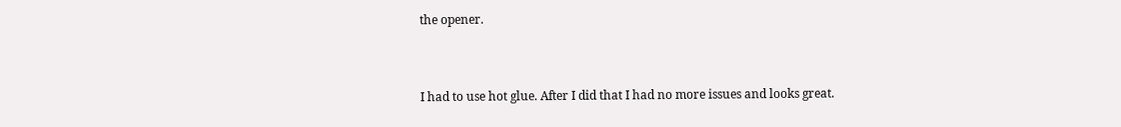the opener.


I had to use hot glue. After I did that I had no more issues and looks great.